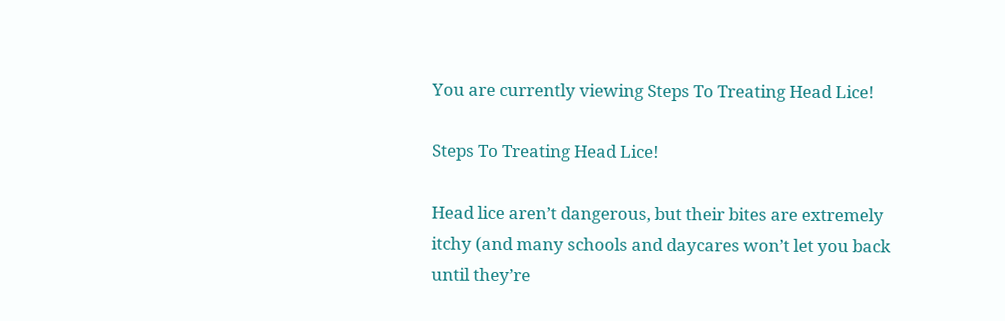You are currently viewing Steps To Treating Head Lice!

Steps To Treating Head Lice!

Head lice aren’t dangerous, but their bites are extremely itchy (and many schools and daycares won’t let you back until they’re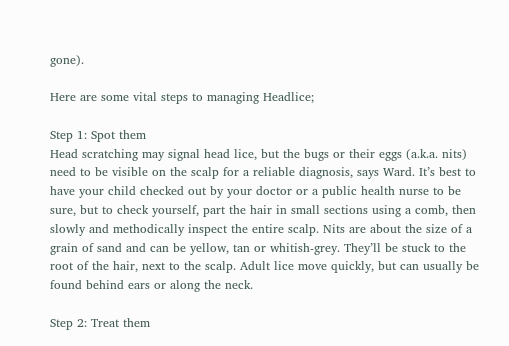gone).

Here are some vital steps to managing Headlice;

Step 1: Spot them
Head scratching may signal head lice, but the bugs or their eggs (a.k.a. nits) need to be visible on the scalp for a reliable diagnosis, says Ward. It’s best to have your child checked out by your doctor or a public health nurse to be sure, but to check yourself, part the hair in small sections using a comb, then slowly and methodically inspect the entire scalp. Nits are about the size of a grain of sand and can be yellow, tan or whitish-grey. They’ll be stuck to the root of the hair, next to the scalp. Adult lice move quickly, but can usually be found behind ears or along the neck.

Step 2: Treat them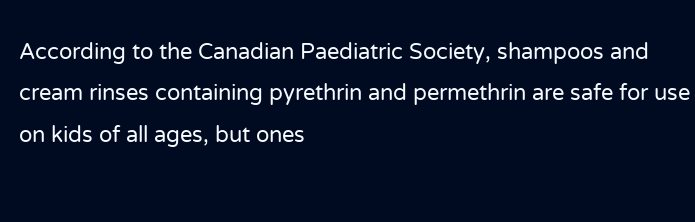According to the Canadian Paediatric Society, shampoos and cream rinses containing pyrethrin and permethrin are safe for use on kids of all ages, but ones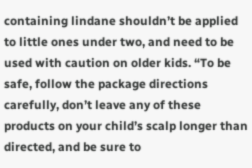containing lindane shouldn’t be applied to little ones under two, and need to be used with caution on older kids. “To be safe, follow the package directions carefully, don’t leave any of these products on your child’s scalp longer than directed, and be sure to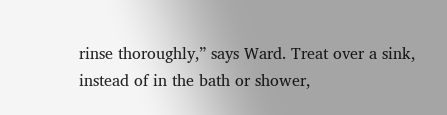rinse thoroughly,” says Ward. Treat over a sink, instead of in the bath or shower,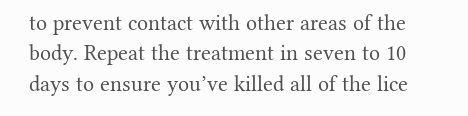to prevent contact with other areas of the body. Repeat the treatment in seven to 10 days to ensure you’ve killed all of the lice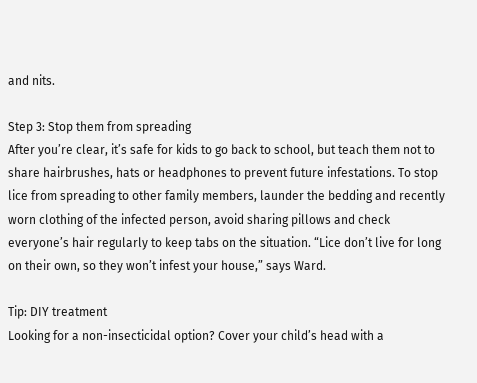and nits.

Step 3: Stop them from spreading
After you’re clear, it’s safe for kids to go back to school, but teach them not to share hairbrushes, hats or headphones to prevent future infestations. To stop lice from spreading to other family members, launder the bedding and recently worn clothing of the infected person, avoid sharing pillows and check everyone’s hair regularly to keep tabs on the situation. “Lice don’t live for long on their own, so they won’t infest your house,” says Ward.

Tip: DIY treatment
Looking for a non-insecticidal option? Cover your child’s head with a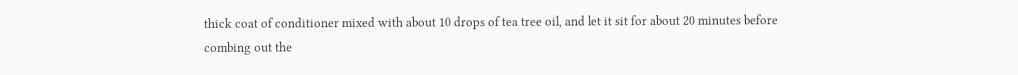thick coat of conditioner mixed with about 10 drops of tea tree oil, and let it sit for about 20 minutes before combing out the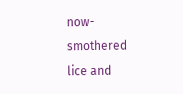now-smothered lice and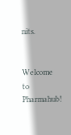nits.


Welcome to Pharmahub!